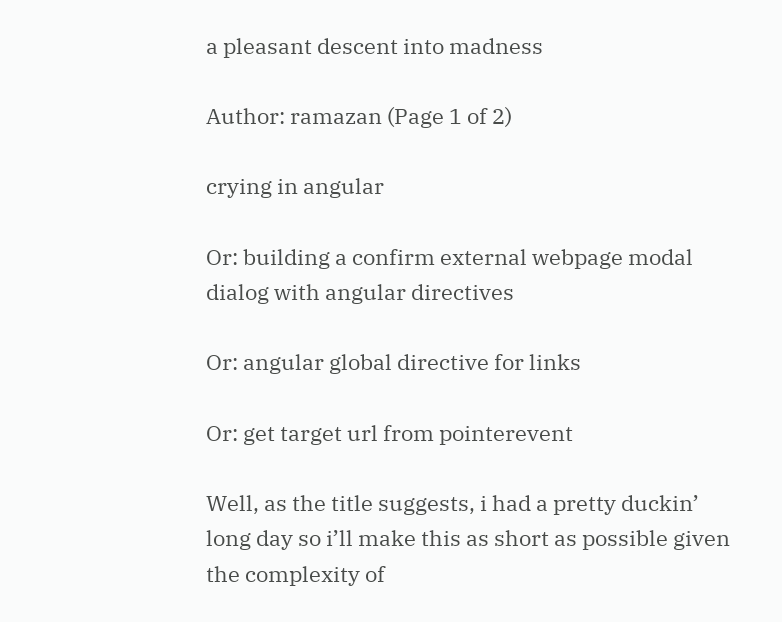a pleasant descent into madness

Author: ramazan (Page 1 of 2)

crying in angular

Or: building a confirm external webpage modal dialog with angular directives

Or: angular global directive for links

Or: get target url from pointerevent

Well, as the title suggests, i had a pretty duckin’ long day so i’ll make this as short as possible given the complexity of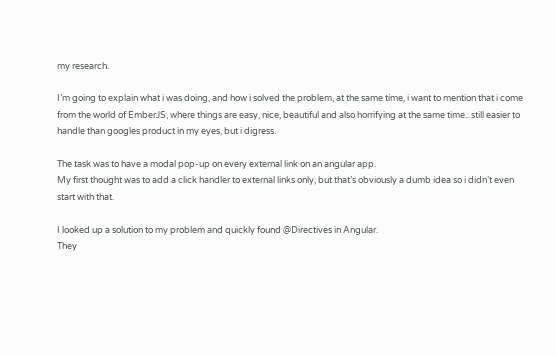my research.

I’m going to explain what i was doing, and how i solved the problem, at the same time, i want to mention that i come from the world of EmberJS, where things are easy, nice, beautiful and also horrifying at the same time.. still easier to handle than googles product in my eyes, but i digress.

The task was to have a modal pop-up on every external link on an angular app.
My first thought was to add a click handler to external links only, but that’s obviously a dumb idea so i didn’t even start with that.

I looked up a solution to my problem and quickly found @Directives in Angular.
They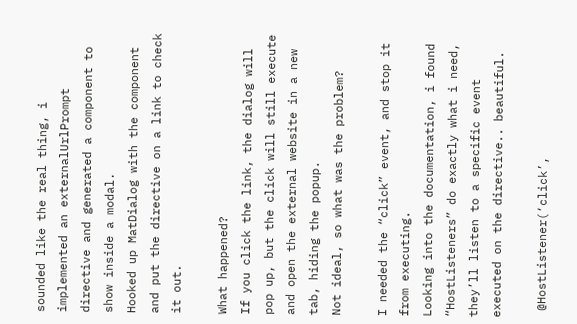sounded like the real thing, i implemented an externalUrlPrompt directive and generated a component to show inside a modal.
Hooked up MatDialog with the component and put the directive on a link to check it out.

What happened?
If you click the link, the dialog will pop up, but the click will still execute and open the external website in a new tab, hiding the popup.
Not ideal, so what was the problem?

I needed the “click” event, and stop it from executing.
Looking into the documentation, i found “HostListeners” do exactly what i need, they’ll listen to a specific event executed on the directive.. beautiful.

 @HostListener(‘click’,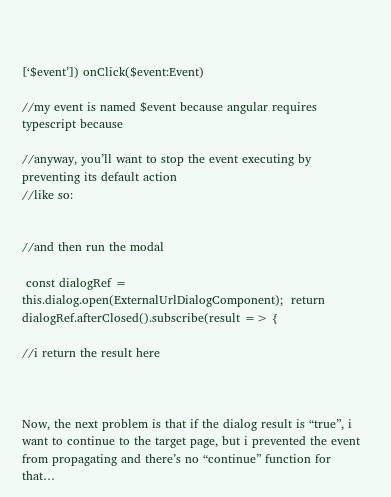[‘$event’]) onClick($event:Event)

//my event is named $event because angular requires typescript because

//anyway, you’ll want to stop the event executing by preventing its default action
//like so:


//and then run the modal

 const dialogRef = this.dialog.open(ExternalUrlDialogComponent);  return dialogRef.afterClosed().subscribe(result => {

//i return the result here



Now, the next problem is that if the dialog result is “true”, i want to continue to the target page, but i prevented the event from propagating and there’s no “continue” function for that…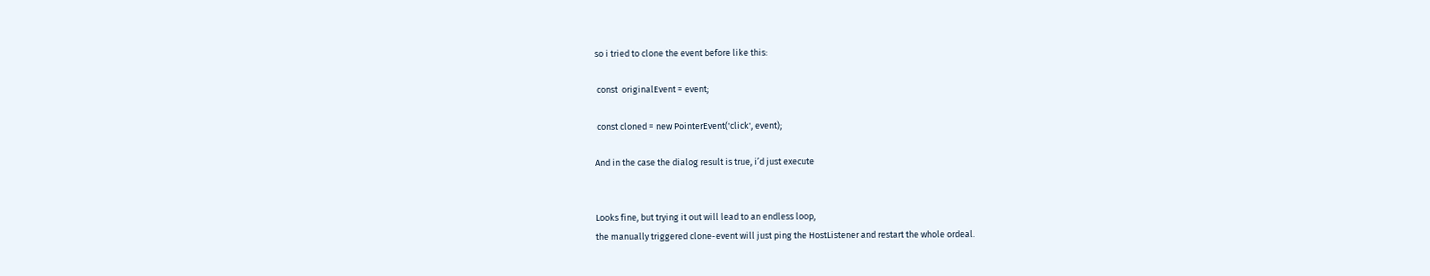so i tried to clone the event before like this:

 const  originalEvent = event;

 const cloned = new PointerEvent('click', event);

And in the case the dialog result is true, i’d just execute


Looks fine, but trying it out will lead to an endless loop,
the manually triggered clone-event will just ping the HostListener and restart the whole ordeal.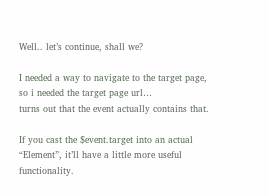Well.. let’s continue, shall we?

I needed a way to navigate to the target page, so i needed the target page url…
turns out that the event actually contains that.

If you cast the $event.target into an actual “Element”, it’ll have a little more useful functionality.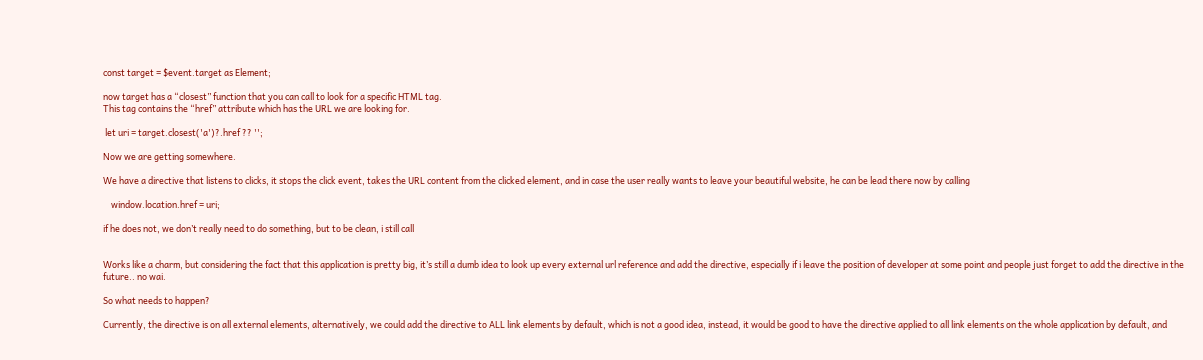const target = $event.target as Element;

now target has a “closest” function that you can call to look for a specific HTML tag.
This tag contains the “href” attribute which has the URL we are looking for.

 let uri = target.closest('a')?.href ?? '';

Now we are getting somewhere.

We have a directive that listens to clicks, it stops the click event, takes the URL content from the clicked element, and in case the user really wants to leave your beautiful website, he can be lead there now by calling

    window.location.href = uri;

if he does not, we don’t really need to do something, but to be clean, i still call


Works like a charm, but considering the fact that this application is pretty big, it’s still a dumb idea to look up every external url reference and add the directive, especially if i leave the position of developer at some point and people just forget to add the directive in the future.. no wai.

So what needs to happen?

Currently, the directive is on all external elements, alternatively, we could add the directive to ALL link elements by default, which is not a good idea, instead, it would be good to have the directive applied to all link elements on the whole application by default, and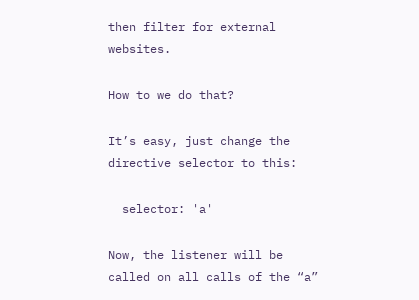then filter for external websites.

How to we do that?

It’s easy, just change the directive selector to this:

  selector: 'a'

Now, the listener will be called on all calls of the “a”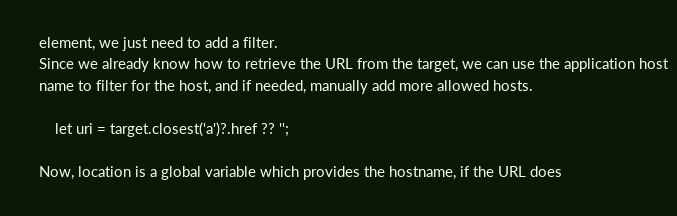element, we just need to add a filter.
Since we already know how to retrieve the URL from the target, we can use the application host name to filter for the host, and if needed, manually add more allowed hosts.

    let uri = target.closest('a')?.href ?? '';

Now, location is a global variable which provides the hostname, if the URL does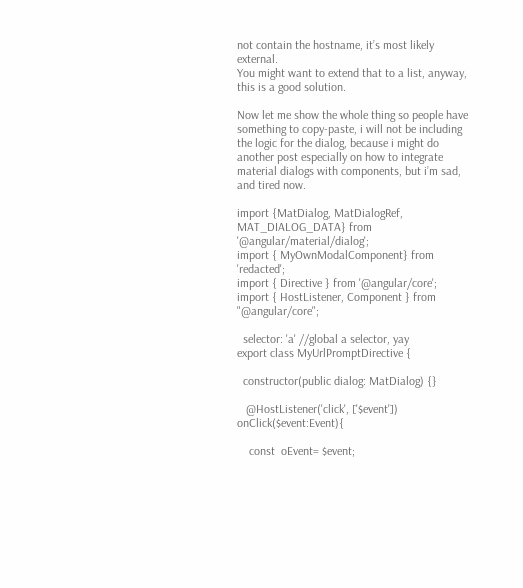not contain the hostname, it’s most likely external.
You might want to extend that to a list, anyway, this is a good solution.

Now let me show the whole thing so people have something to copy-paste, i will not be including the logic for the dialog, because i might do another post especially on how to integrate material dialogs with components, but i’m sad, and tired now.

import {MatDialog, MatDialogRef, MAT_DIALOG_DATA} from '@angular/material/dialog';
import { MyOwnModalComponent} from 'redacted';
import { Directive } from '@angular/core';
import { HostListener, Component } from "@angular/core";

  selector: 'a' //global a selector, yay
export class MyUrlPromptDirective {

  constructor(public dialog: MatDialog) {}

   @HostListener('click', ['$event']) onClick($event:Event){

    const  oEvent= $event;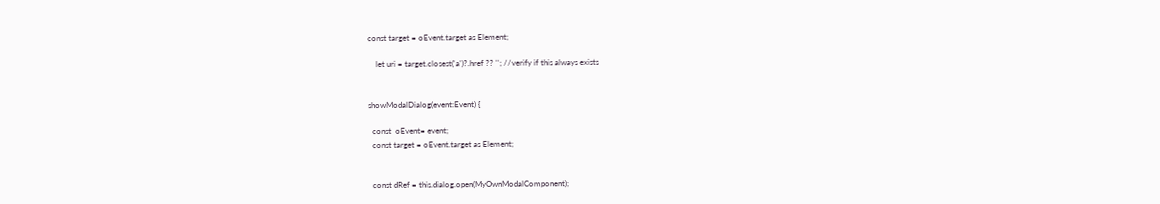const target = oEvent.target as Element;

    let uri = target.closest('a')?.href ?? ''; //verify if this always exists


showModalDialog(event:Event) {

  const  oEvent= event;
  const target = oEvent.target as Element;


  const dRef = this.dialog.open(MyOwnModalComponent);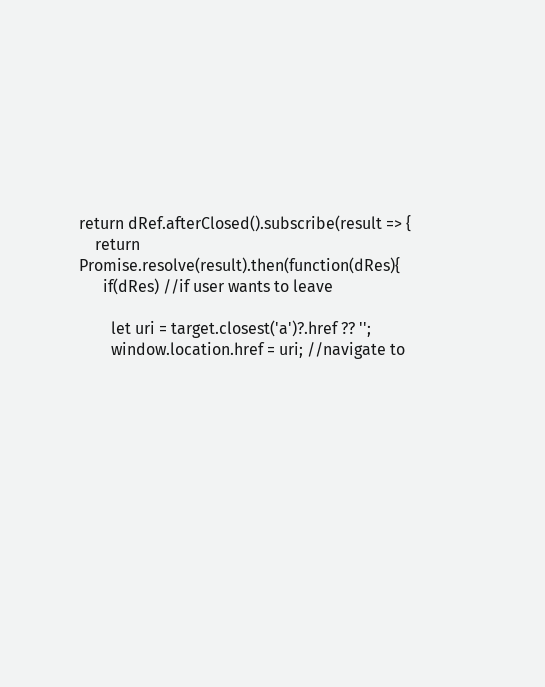return dRef.afterClosed().subscribe(result => {
    return Promise.resolve(result).then(function(dRes){
      if(dRes) //if user wants to leave

        let uri = target.closest('a')?.href ?? '';
        window.location.href = uri; //navigate to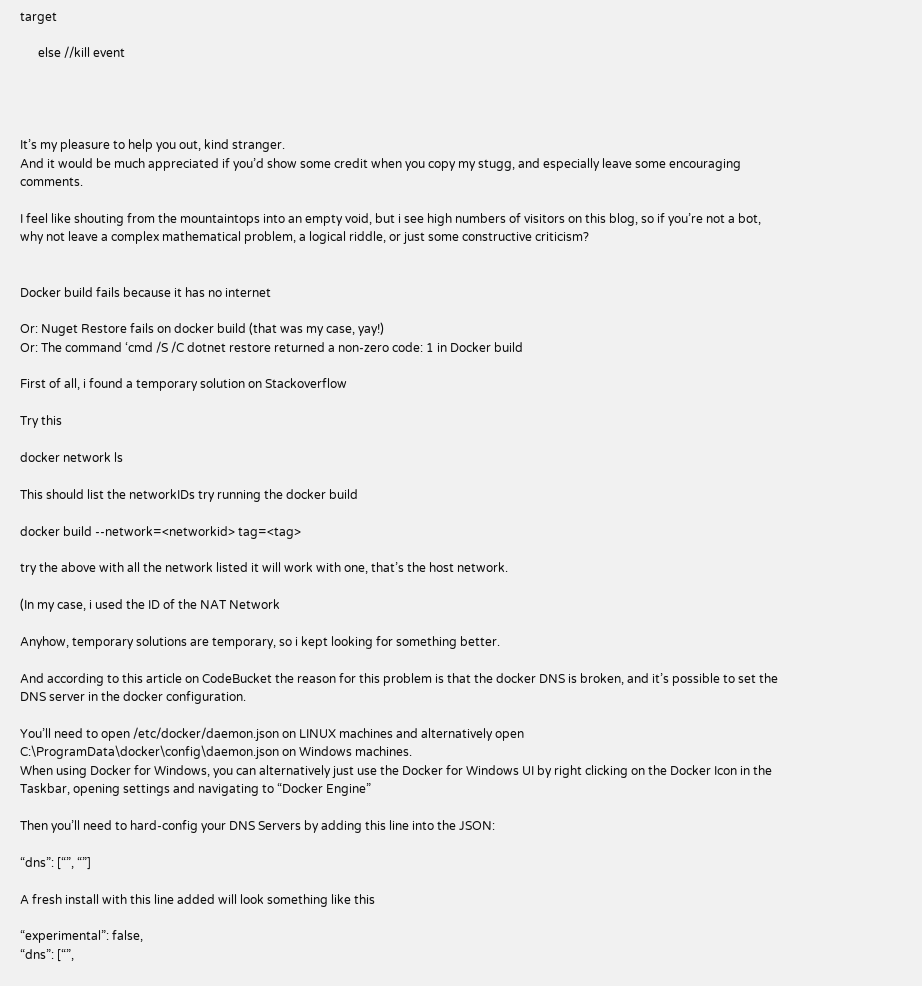target

      else //kill event




It’s my pleasure to help you out, kind stranger.
And it would be much appreciated if you’d show some credit when you copy my stugg, and especially leave some encouraging comments.

I feel like shouting from the mountaintops into an empty void, but i see high numbers of visitors on this blog, so if you’re not a bot, why not leave a complex mathematical problem, a logical riddle, or just some constructive criticism?


Docker build fails because it has no internet

Or: Nuget Restore fails on docker build (that was my case, yay!)
Or: The command ‘cmd /S /C dotnet restore returned a non-zero code: 1 in Docker build

First of all, i found a temporary solution on Stackoverflow

Try this

docker network ls

This should list the networkIDs try running the docker build

docker build --network=<networkid> tag=<tag>

try the above with all the network listed it will work with one, that’s the host network.

(In my case, i used the ID of the NAT Network

Anyhow, temporary solutions are temporary, so i kept looking for something better.

And according to this article on CodeBucket the reason for this problem is that the docker DNS is broken, and it’s possible to set the DNS server in the docker configuration.

You’ll need to open /etc/docker/daemon.json on LINUX machines and alternatively open C:\ProgramData\docker\config\daemon.json on Windows machines.
When using Docker for Windows, you can alternatively just use the Docker for Windows UI by right clicking on the Docker Icon in the Taskbar, opening settings and navigating to “Docker Engine”

Then you’ll need to hard-config your DNS Servers by adding this line into the JSON:

“dns”: [“”, “”]

A fresh install with this line added will look something like this

“experimental”: false,
“dns”: [“”,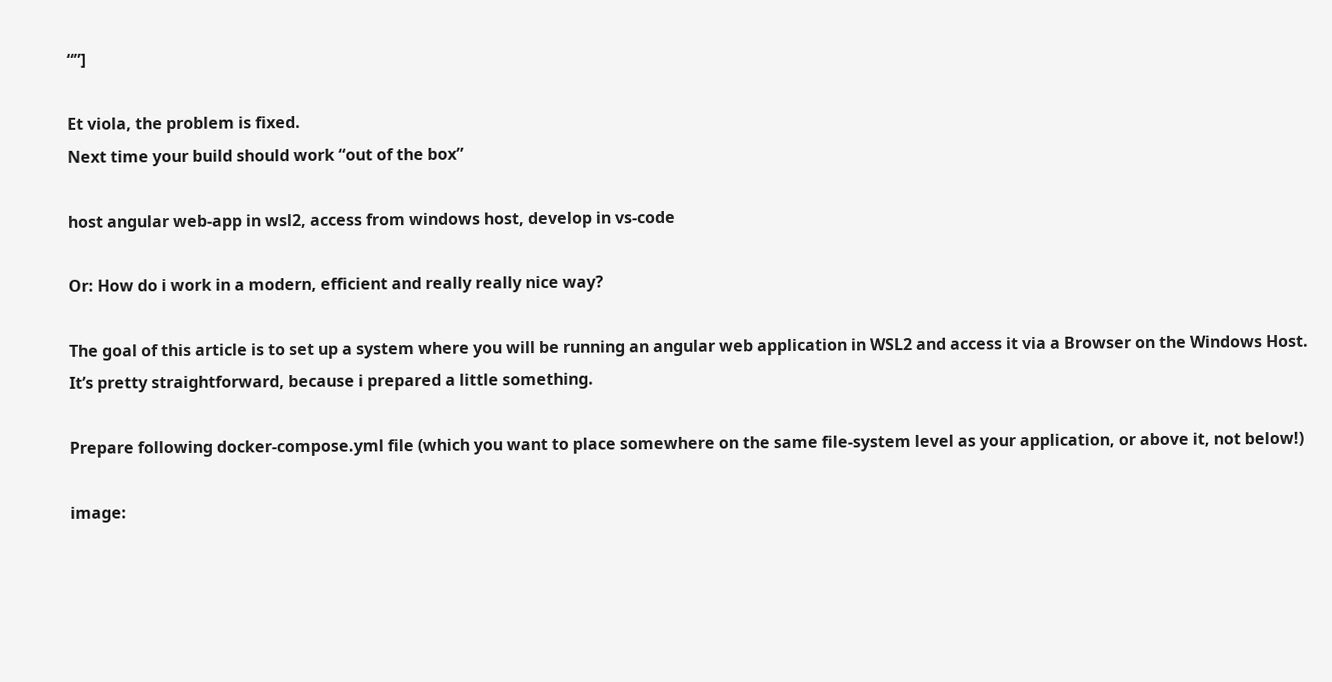“”]

Et viola, the problem is fixed.
Next time your build should work “out of the box”

host angular web-app in wsl2, access from windows host, develop in vs-code

Or: How do i work in a modern, efficient and really really nice way?

The goal of this article is to set up a system where you will be running an angular web application in WSL2 and access it via a Browser on the Windows Host.
It’s pretty straightforward, because i prepared a little something.

Prepare following docker-compose.yml file (which you want to place somewhere on the same file-system level as your application, or above it, not below!)

image: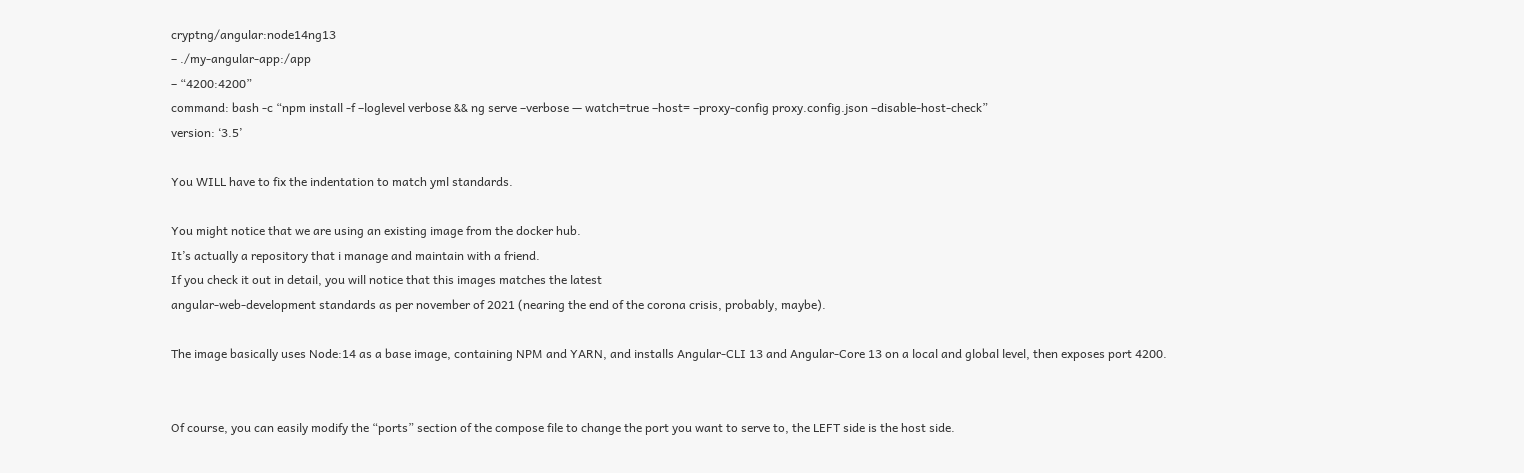cryptng/angular:node14ng13
– ./my-angular-app:/app
– “4200:4200”
command: bash -c “npm install -f –loglevel verbose && ng serve –verbose — watch=true –host= –proxy-config proxy.config.json –disable-host-check”
version: ‘3.5’

You WILL have to fix the indentation to match yml standards.

You might notice that we are using an existing image from the docker hub.
It’s actually a repository that i manage and maintain with a friend.
If you check it out in detail, you will notice that this images matches the latest
angular-web-development standards as per november of 2021 (nearing the end of the corona crisis, probably, maybe).

The image basically uses Node:14 as a base image, containing NPM and YARN, and installs Angular-CLI 13 and Angular-Core 13 on a local and global level, then exposes port 4200.


Of course, you can easily modify the “ports” section of the compose file to change the port you want to serve to, the LEFT side is the host side.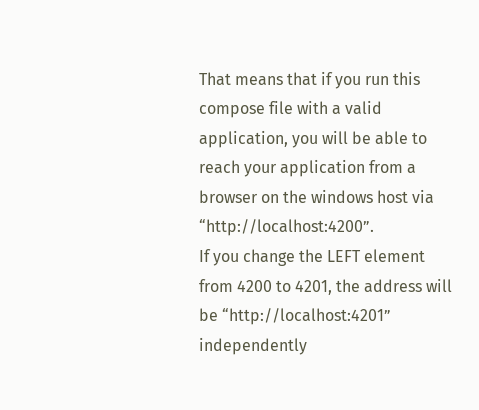That means that if you run this compose file with a valid application, you will be able to reach your application from a browser on the windows host via “http://localhost:4200”.
If you change the LEFT element from 4200 to 4201, the address will be “http://localhost:4201” independently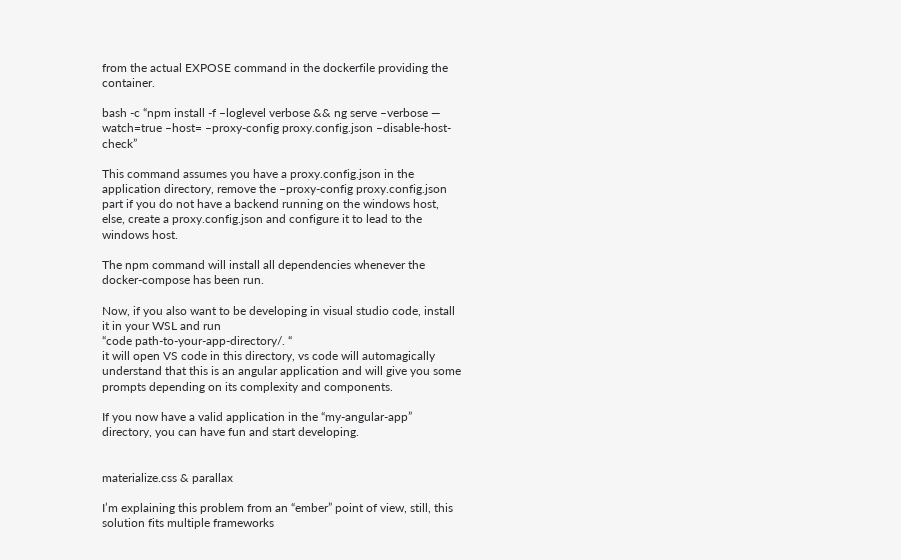from the actual EXPOSE command in the dockerfile providing the container.

bash -c “npm install -f –loglevel verbose && ng serve –verbose — watch=true –host= –proxy-config proxy.config.json –disable-host-check”

This command assumes you have a proxy.config.json in the application directory, remove the –proxy-config proxy.config.json part if you do not have a backend running on the windows host, else, create a proxy.config.json and configure it to lead to the windows host.

The npm command will install all dependencies whenever the docker-compose has been run.

Now, if you also want to be developing in visual studio code, install it in your WSL and run
“code path-to-your-app-directory/. “
it will open VS code in this directory, vs code will automagically understand that this is an angular application and will give you some prompts depending on its complexity and components.

If you now have a valid application in the “my-angular-app” directory, you can have fun and start developing.


materialize.css & parallax

I’m explaining this problem from an “ember” point of view, still, this solution fits multiple frameworks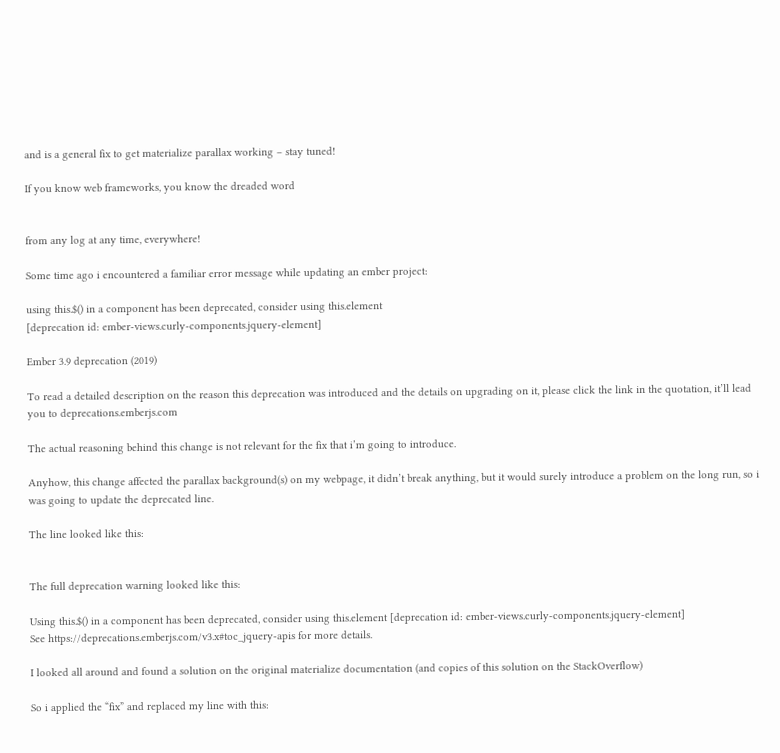and is a general fix to get materialize parallax working – stay tuned!

If you know web frameworks, you know the dreaded word


from any log at any time, everywhere!

Some time ago i encountered a familiar error message while updating an ember project:

using this.$() in a component has been deprecated, consider using this.element
[deprecation id: ember-views.curly-components.jquery-element]

Ember 3.9 deprecation (2019)

To read a detailed description on the reason this deprecation was introduced and the details on upgrading on it, please click the link in the quotation, it’ll lead you to deprecations.emberjs.com

The actual reasoning behind this change is not relevant for the fix that i’m going to introduce.

Anyhow, this change affected the parallax background(s) on my webpage, it didn’t break anything, but it would surely introduce a problem on the long run, so i was going to update the deprecated line.

The line looked like this:


The full deprecation warning looked like this:

Using this.$() in a component has been deprecated, consider using this.element [deprecation id: ember-views.curly-components.jquery-element]
See https://deprecations.emberjs.com/v3.x#toc_jquery-apis for more details.

I looked all around and found a solution on the original materialize documentation (and copies of this solution on the StackOverflow)

So i applied the “fix” and replaced my line with this: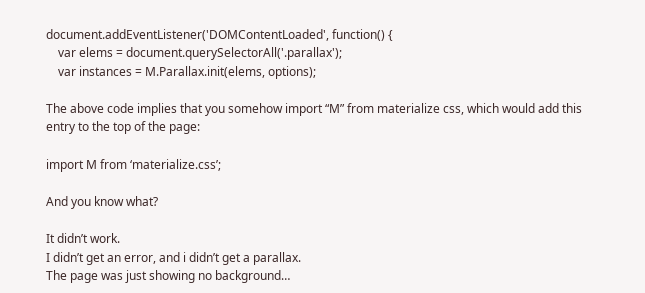document.addEventListener('DOMContentLoaded', function() {
    var elems = document.querySelectorAll('.parallax');
    var instances = M.Parallax.init(elems, options);

The above code implies that you somehow import “M” from materialize css, which would add this entry to the top of the page:

import M from ‘materialize.css’;

And you know what?

It didn’t work.
I didn’t get an error, and i didn’t get a parallax.
The page was just showing no background…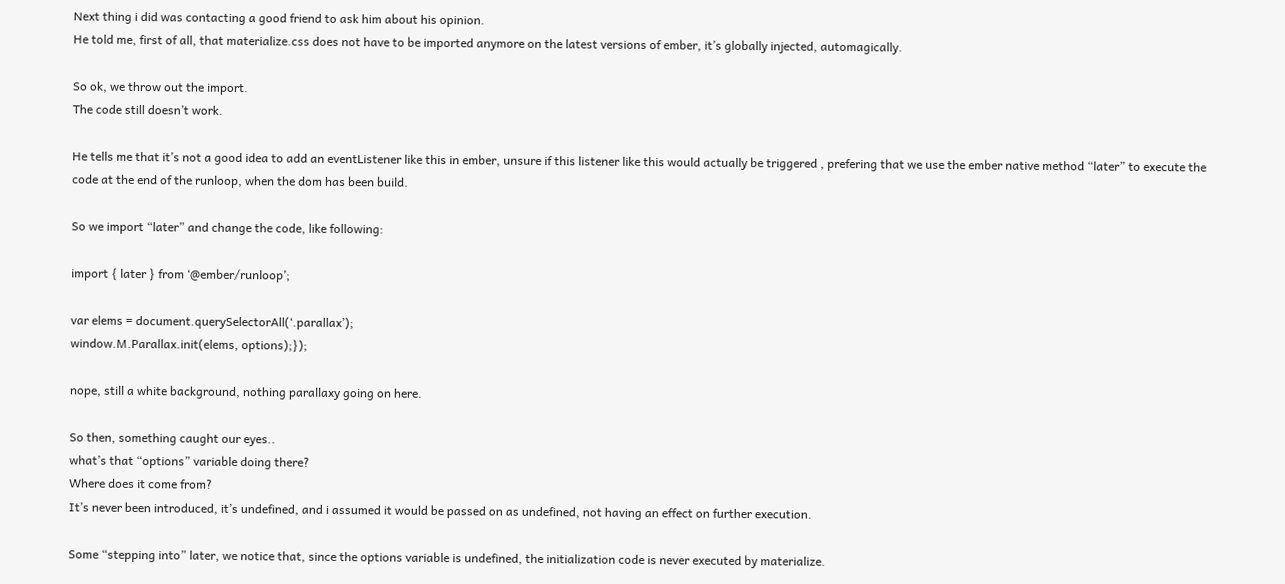Next thing i did was contacting a good friend to ask him about his opinion.
He told me, first of all, that materialize.css does not have to be imported anymore on the latest versions of ember, it’s globally injected, automagically.

So ok, we throw out the import.
The code still doesn’t work.

He tells me that it’s not a good idea to add an eventListener like this in ember, unsure if this listener like this would actually be triggered , prefering that we use the ember native method “later” to execute the code at the end of the runloop, when the dom has been build.

So we import “later” and change the code, like following:

import { later } from ‘@ember/runloop’;

var elems = document.querySelectorAll(‘.parallax’);
window.M.Parallax.init(elems, options);});

nope, still a white background, nothing parallaxy going on here.

So then, something caught our eyes..
what’s that “options” variable doing there?
Where does it come from?
It’s never been introduced, it’s undefined, and i assumed it would be passed on as undefined, not having an effect on further execution.

Some “stepping into” later, we notice that, since the options variable is undefined, the initialization code is never executed by materialize.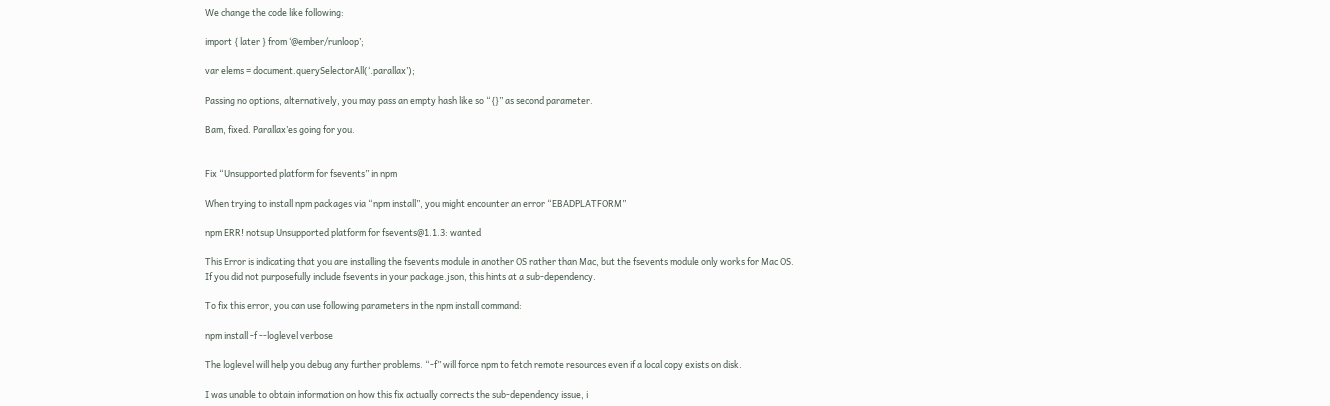We change the code like following:

import { later } from ‘@ember/runloop’;

var elems = document.querySelectorAll(‘.parallax’);

Passing no options, alternatively, you may pass an empty hash like so “{}” as second parameter.

Bam, fixed. Parallax’es going for you.


Fix “Unsupported platform for fsevents” in npm

When trying to install npm packages via “npm install”, you might encounter an error “EBADPLATFORM”

npm ERR! notsup Unsupported platform for fsevents@1.1.3: wanted

This Error is indicating that you are installing the fsevents module in another OS rather than Mac, but the fsevents module only works for Mac OS.
If you did not purposefully include fsevents in your package.json, this hints at a sub-dependency.

To fix this error, you can use following parameters in the npm install command:

npm install -f --loglevel verbose

The loglevel will help you debug any further problems. “-f” will force npm to fetch remote resources even if a local copy exists on disk.

I was unable to obtain information on how this fix actually corrects the sub-dependency issue, i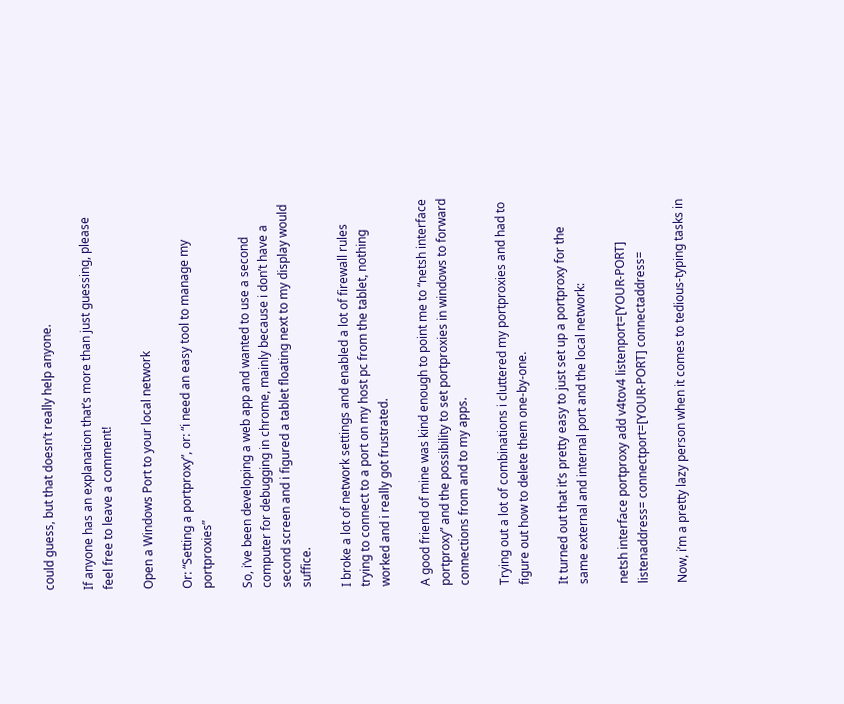could guess, but that doesn’t really help anyone.

If anyone has an explanation that’s more than just guessing, please feel free to leave a comment!

Open a Windows Port to your local network

Or: “Setting a portproxy”, or: “i need an easy tool to manage my portproxies”

So, i’ve been developing a web app and wanted to use a second computer for debugging in chrome, mainly because i don’t have a second screen and i figured a tablet floating next to my display would suffice.

I broke a lot of network settings and enabled a lot of firewall rules trying to connect to a port on my host pc from the tablet, nothing worked and i really got frustrated.

A good friend of mine was kind enough to point me to “netsh interface portproxy” and the possibility to set portproxies in windows to forward connections from and to my apps.

Trying out a lot of combinations i cluttered my portproxies and had to figure out how to delete them one-by-one.

It turned out that it’s pretty easy to just set up a portproxy for the same external and internal port and the local network:

netsh interface portproxy add v4tov4 listenport=[YOUR-PORT] listenaddress= connectport=[YOUR-PORT] connectaddress=

Now, i’m a pretty lazy person when it comes to tedious-typing tasks in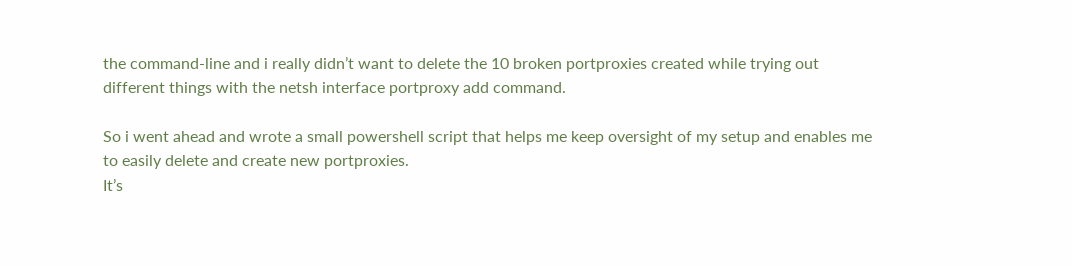the command-line and i really didn’t want to delete the 10 broken portproxies created while trying out different things with the netsh interface portproxy add command.

So i went ahead and wrote a small powershell script that helps me keep oversight of my setup and enables me to easily delete and create new portproxies.
It’s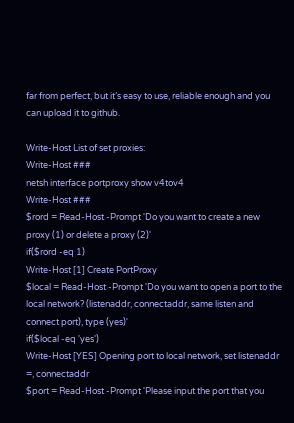far from perfect, but it’s easy to use, reliable enough and you can upload it to github.

Write-Host List of set proxies:
Write-Host ###
netsh interface portproxy show v4tov4
Write-Host ###
$rord = Read-Host -Prompt 'Do you want to create a new proxy (1) or delete a proxy (2)'
if($rord -eq 1)
Write-Host [1] Create PortProxy
$local = Read-Host -Prompt 'Do you want to open a port to the local network? (listenaddr, connectaddr, same listen and connect port), type (yes)'
if($local -eq 'yes')
Write-Host [YES] Opening port to local network, set listenaddr =, connectaddr
$port = Read-Host -Prompt 'Please input the port that you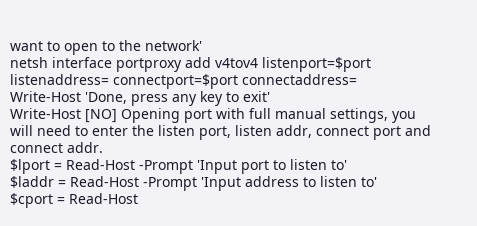want to open to the network'
netsh interface portproxy add v4tov4 listenport=$port listenaddress= connectport=$port connectaddress=
Write-Host 'Done, press any key to exit'
Write-Host [NO] Opening port with full manual settings, you will need to enter the listen port, listen addr, connect port and connect addr.
$lport = Read-Host -Prompt 'Input port to listen to'
$laddr = Read-Host -Prompt 'Input address to listen to'
$cport = Read-Host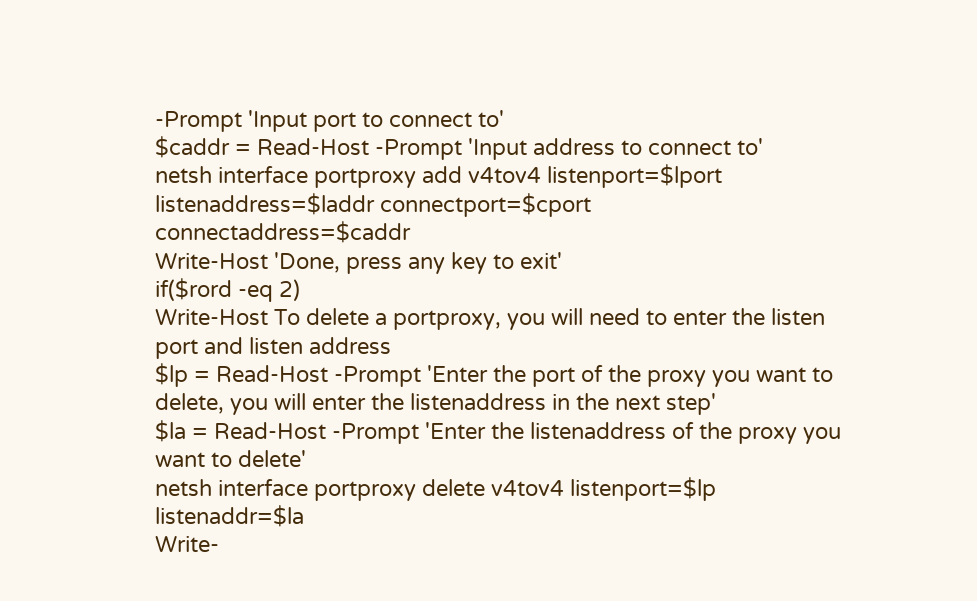-Prompt 'Input port to connect to'
$caddr = Read-Host -Prompt 'Input address to connect to'
netsh interface portproxy add v4tov4 listenport=$lport listenaddress=$laddr connectport=$cport connectaddress=$caddr
Write-Host 'Done, press any key to exit'
if($rord -eq 2)
Write-Host To delete a portproxy, you will need to enter the listen port and listen address
$lp = Read-Host -Prompt 'Enter the port of the proxy you want to delete, you will enter the listenaddress in the next step'
$la = Read-Host -Prompt 'Enter the listenaddress of the proxy you want to delete'
netsh interface portproxy delete v4tov4 listenport=$lp listenaddr=$la
Write-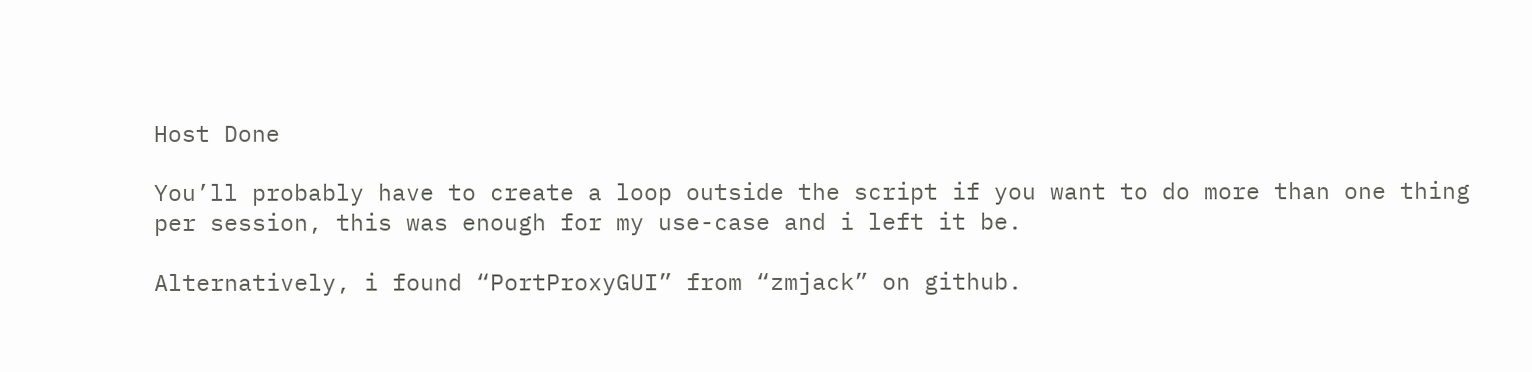Host Done

You’ll probably have to create a loop outside the script if you want to do more than one thing per session, this was enough for my use-case and i left it be.

Alternatively, i found “PortProxyGUI” from “zmjack” on github.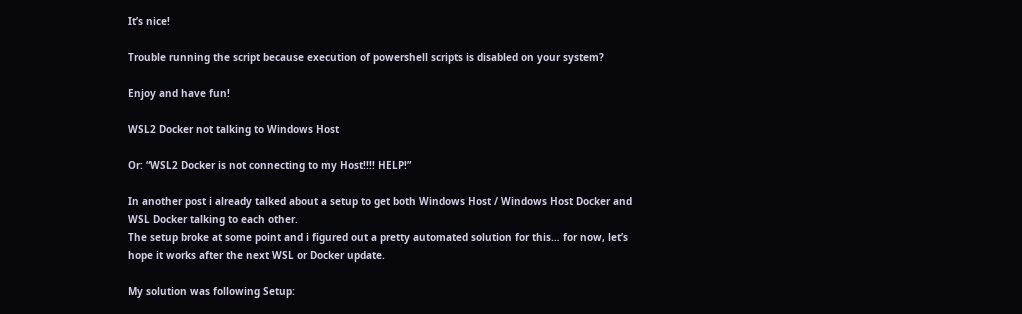It’s nice!

Trouble running the script because execution of powershell scripts is disabled on your system?

Enjoy and have fun!

WSL2 Docker not talking to Windows Host

Or: “WSL2 Docker is not connecting to my Host!!!! HELP!”

In another post i already talked about a setup to get both Windows Host / Windows Host Docker and WSL Docker talking to each other.
The setup broke at some point and i figured out a pretty automated solution for this… for now, let’s hope it works after the next WSL or Docker update.

My solution was following Setup: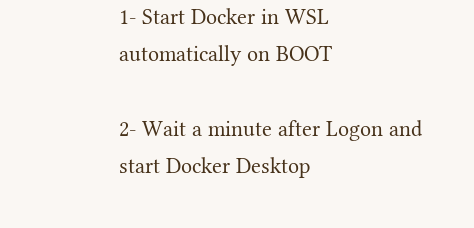1- Start Docker in WSL automatically on BOOT

2- Wait a minute after Logon and start Docker Desktop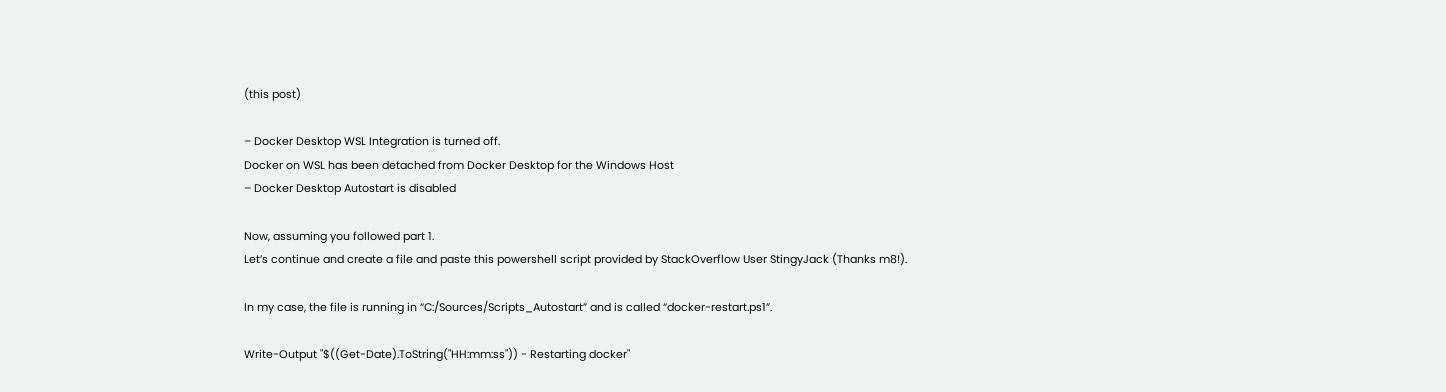(this post)

– Docker Desktop WSL Integration is turned off.
Docker on WSL has been detached from Docker Desktop for the Windows Host
– Docker Desktop Autostart is disabled

Now, assuming you followed part 1.
Let’s continue and create a file and paste this powershell script provided by StackOverflow User StingyJack (Thanks m8!).

In my case, the file is running in “C:/Sources/Scripts_Autostart” and is called “docker-restart.ps1”.

Write-Output "$((Get-Date).ToString("HH:mm:ss")) - Restarting docker"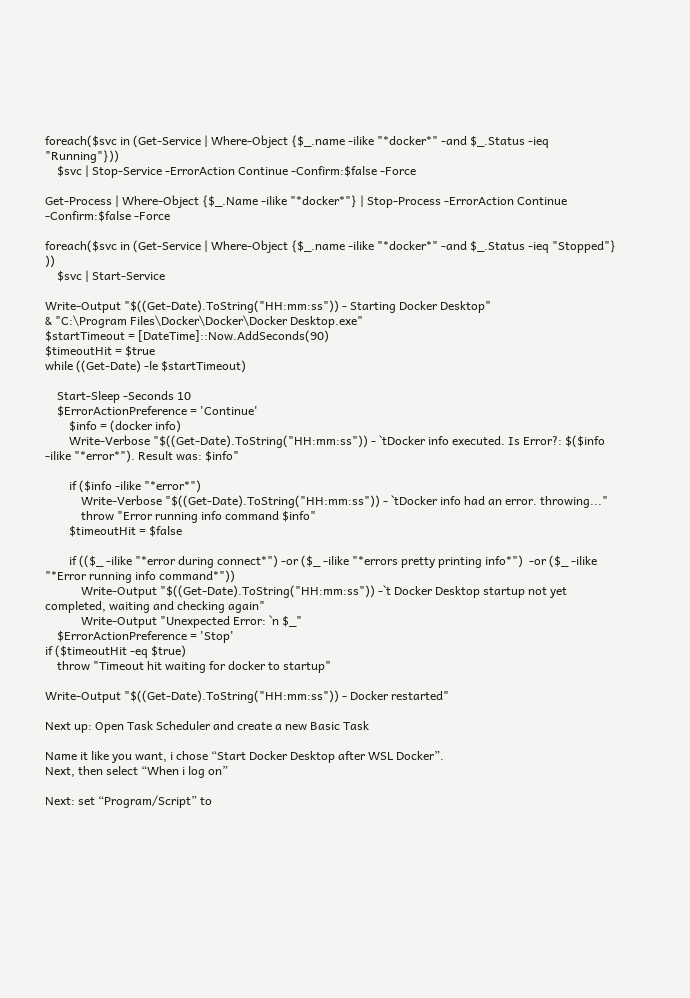foreach($svc in (Get-Service | Where-Object {$_.name -ilike "*docker*" -and $_.Status -ieq "Running"}))
    $svc | Stop-Service -ErrorAction Continue -Confirm:$false -Force

Get-Process | Where-Object {$_.Name -ilike "*docker*"} | Stop-Process -ErrorAction Continue -Confirm:$false -Force

foreach($svc in (Get-Service | Where-Object {$_.name -ilike "*docker*" -and $_.Status -ieq "Stopped"} ))
    $svc | Start-Service

Write-Output "$((Get-Date).ToString("HH:mm:ss")) - Starting Docker Desktop"
& "C:\Program Files\Docker\Docker\Docker Desktop.exe"
$startTimeout = [DateTime]::Now.AddSeconds(90)
$timeoutHit = $true
while ((Get-Date) -le $startTimeout)

    Start-Sleep -Seconds 10
    $ErrorActionPreference = 'Continue'
        $info = (docker info)
        Write-Verbose "$((Get-Date).ToString("HH:mm:ss")) - `tDocker info executed. Is Error?: $($info -ilike "*error*"). Result was: $info"

        if ($info -ilike "*error*")
            Write-Verbose "$((Get-Date).ToString("HH:mm:ss")) - `tDocker info had an error. throwing..."
            throw "Error running info command $info"
        $timeoutHit = $false

        if (($_ -ilike "*error during connect*") -or ($_ -ilike "*errors pretty printing info*")  -or ($_ -ilike "*Error running info command*"))
            Write-Output "$((Get-Date).ToString("HH:mm:ss")) -`t Docker Desktop startup not yet completed, waiting and checking again"
            Write-Output "Unexpected Error: `n $_"
    $ErrorActionPreference = 'Stop'
if ($timeoutHit -eq $true)
    throw "Timeout hit waiting for docker to startup"

Write-Output "$((Get-Date).ToString("HH:mm:ss")) - Docker restarted"

Next up: Open Task Scheduler and create a new Basic Task

Name it like you want, i chose “Start Docker Desktop after WSL Docker”.
Next, then select “When i log on”

Next: set “Program/Script” to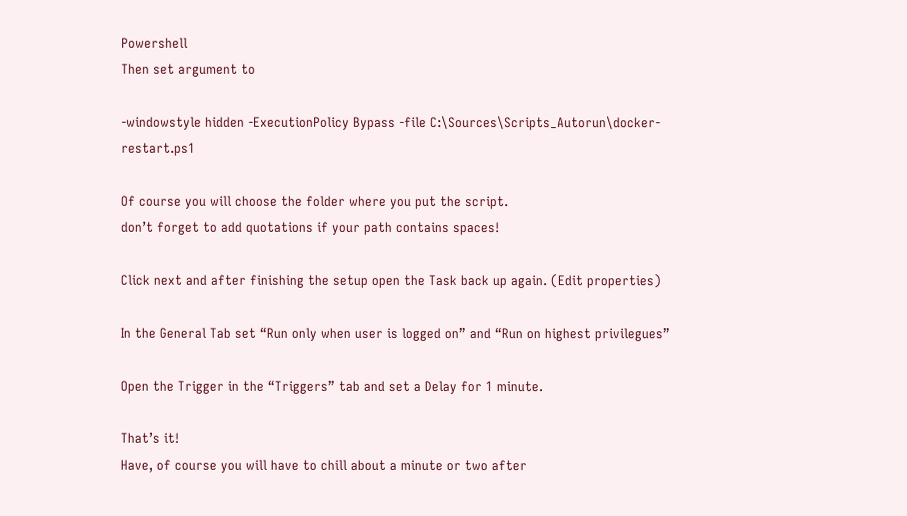Powershell
Then set argument to

-windowstyle hidden -ExecutionPolicy Bypass -file C:\Sources\Scripts_Autorun\docker-restart.ps1

Of course you will choose the folder where you put the script.
don’t forget to add quotations if your path contains spaces!

Click next and after finishing the setup open the Task back up again. (Edit properties)

In the General Tab set “Run only when user is logged on” and “Run on highest privilegues”

Open the Trigger in the “Triggers” tab and set a Delay for 1 minute.

That’s it!
Have, of course you will have to chill about a minute or two after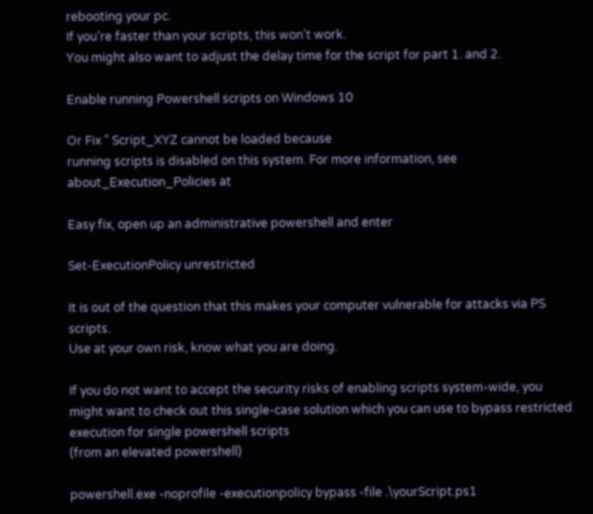rebooting your pc.
If you’re faster than your scripts, this won’t work.
You might also want to adjust the delay time for the script for part 1. and 2.

Enable running Powershell scripts on Windows 10

Or Fix ” Script_XYZ cannot be loaded because
running scripts is disabled on this system. For more information, see about_Execution_Policies at

Easy fix, open up an administrative powershell and enter

Set-ExecutionPolicy unrestricted

It is out of the question that this makes your computer vulnerable for attacks via PS scripts.
Use at your own risk, know what you are doing.

If you do not want to accept the security risks of enabling scripts system-wide, you might want to check out this single-case solution which you can use to bypass restricted execution for single powershell scripts
(from an elevated powershell)

powershell.exe -noprofile -executionpolicy bypass -file .\yourScript.ps1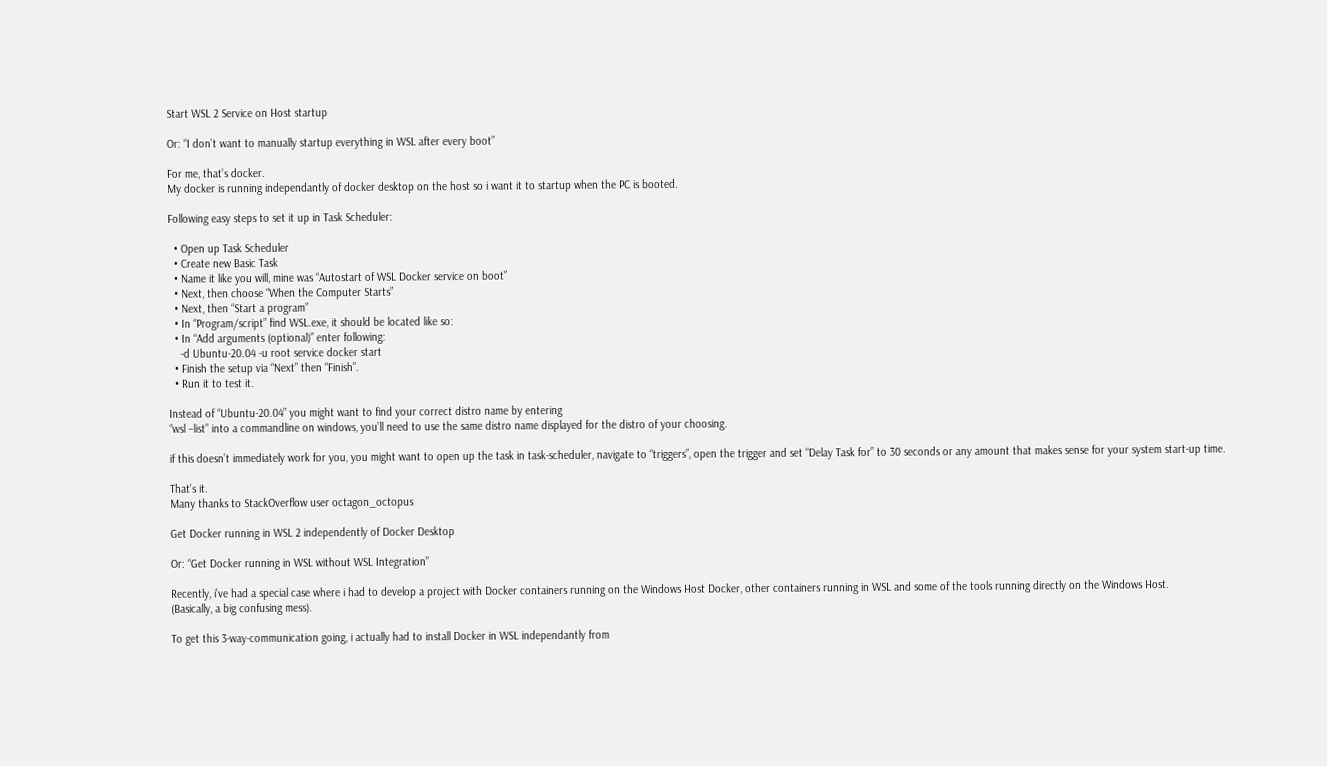Start WSL 2 Service on Host startup

Or: “I don’t want to manually startup everything in WSL after every boot”

For me, that’s docker.
My docker is running independantly of docker desktop on the host so i want it to startup when the PC is booted.

Following easy steps to set it up in Task Scheduler:

  • Open up Task Scheduler
  • Create new Basic Task
  • Name it like you will, mine was “Autostart of WSL Docker service on boot”
  • Next, then choose “When the Computer Starts”
  • Next, then “Start a program”
  • In “Program/script” find WSL.exe, it should be located like so:
  • In “Add arguments (optional)” enter following:
    -d Ubuntu-20.04 -u root service docker start
  • Finish the setup via “Next” then “Finish”.
  • Run it to test it.

Instead of “Ubuntu-20.04” you might want to find your correct distro name by entering
“wsl –list” into a commandline on windows, you’ll need to use the same distro name displayed for the distro of your choosing.

if this doesn’t immediately work for you, you might want to open up the task in task-scheduler, navigate to “triggers”, open the trigger and set “Delay Task for” to 30 seconds or any amount that makes sense for your system start-up time.

That’s it.
Many thanks to StackOverflow user octagon_octopus

Get Docker running in WSL 2 independently of Docker Desktop

Or: “Get Docker running in WSL without WSL Integration”

Recently, i’ve had a special case where i had to develop a project with Docker containers running on the Windows Host Docker, other containers running in WSL and some of the tools running directly on the Windows Host.
(Basically, a big confusing mess).

To get this 3-way-communication going, i actually had to install Docker in WSL independantly from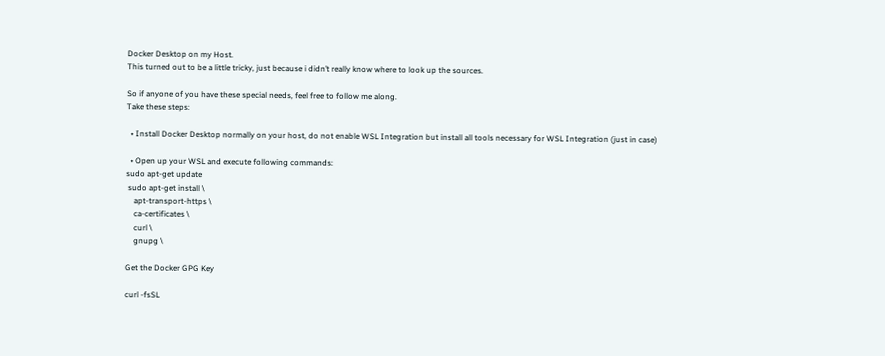Docker Desktop on my Host.
This turned out to be a little tricky, just because i didn’t really know where to look up the sources.

So if anyone of you have these special needs, feel free to follow me along.
Take these steps:

  • Install Docker Desktop normally on your host, do not enable WSL Integration but install all tools necessary for WSL Integration (just in case)

  • Open up your WSL and execute following commands:
sudo apt-get update
 sudo apt-get install \
    apt-transport-https \
    ca-certificates \
    curl \
    gnupg \

Get the Docker GPG Key

curl -fsSL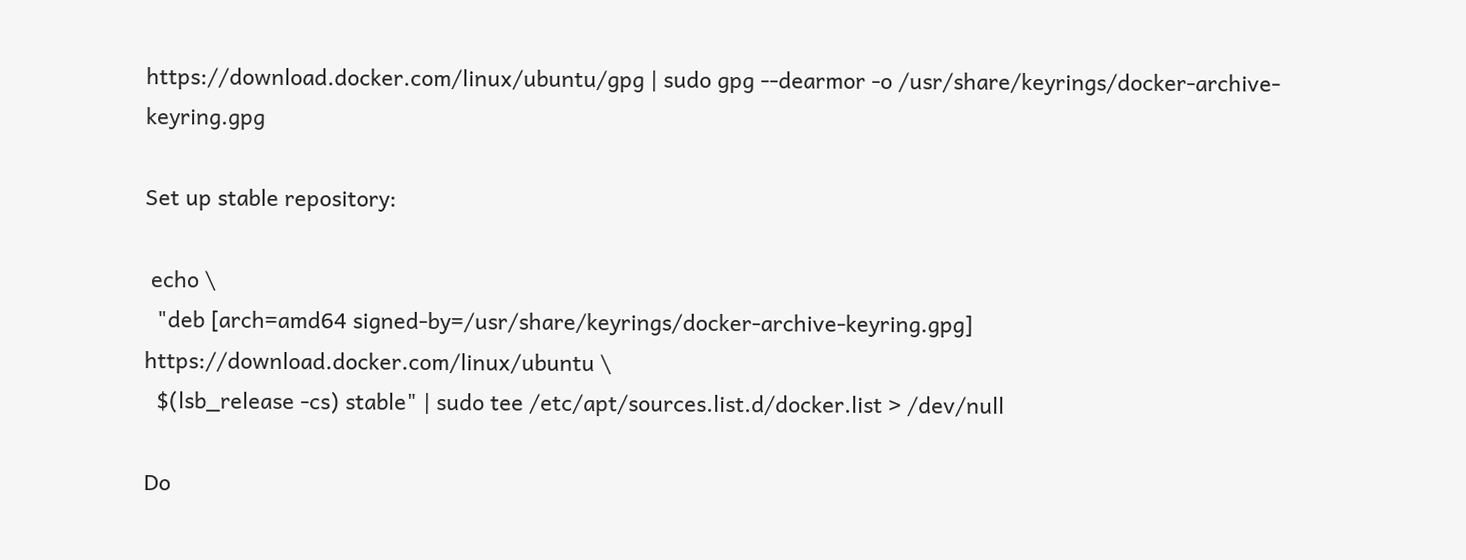https://download.docker.com/linux/ubuntu/gpg | sudo gpg --dearmor -o /usr/share/keyrings/docker-archive-keyring.gpg

Set up stable repository:

 echo \
  "deb [arch=amd64 signed-by=/usr/share/keyrings/docker-archive-keyring.gpg] https://download.docker.com/linux/ubuntu \
  $(lsb_release -cs) stable" | sudo tee /etc/apt/sources.list.d/docker.list > /dev/null

Do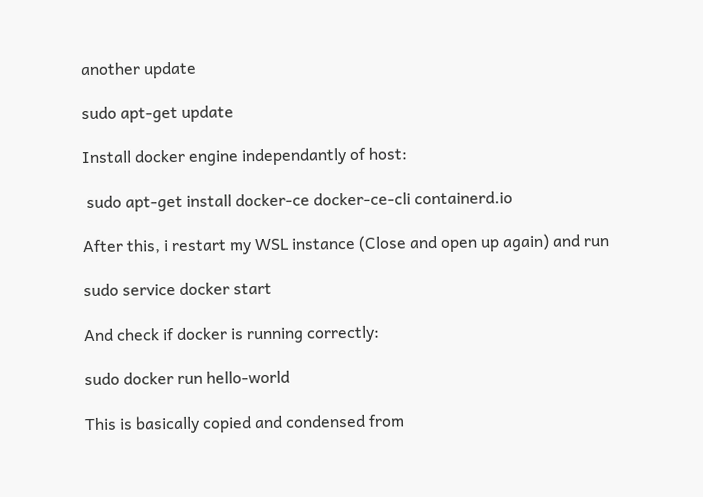another update

sudo apt-get update

Install docker engine independantly of host:

 sudo apt-get install docker-ce docker-ce-cli containerd.io

After this, i restart my WSL instance (Close and open up again) and run

sudo service docker start

And check if docker is running correctly:

sudo docker run hello-world

This is basically copied and condensed from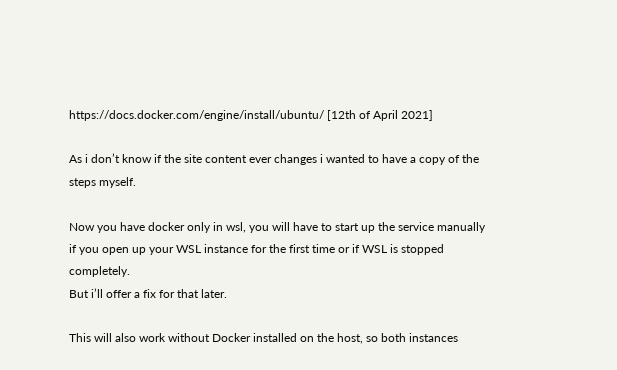https://docs.docker.com/engine/install/ubuntu/ [12th of April 2021]

As i don’t know if the site content ever changes i wanted to have a copy of the steps myself.

Now you have docker only in wsl, you will have to start up the service manually if you open up your WSL instance for the first time or if WSL is stopped completely.
But i’ll offer a fix for that later.

This will also work without Docker installed on the host, so both instances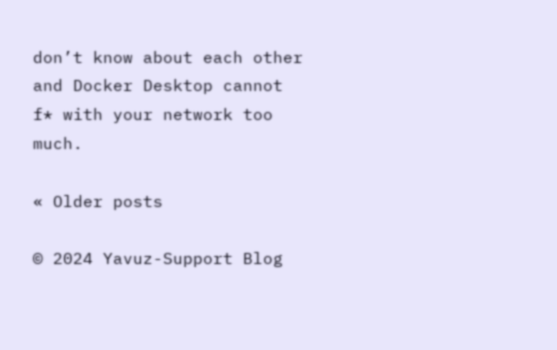don’t know about each other and Docker Desktop cannot f* with your network too much.

« Older posts

© 2024 Yavuz-Support Blog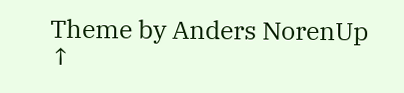Theme by Anders NorenUp ↑